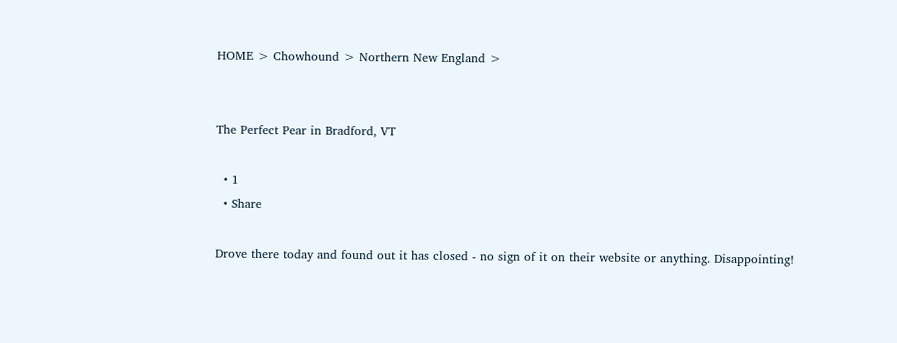HOME > Chowhound > Northern New England >


The Perfect Pear in Bradford, VT

  • 1
  • Share

Drove there today and found out it has closed - no sign of it on their website or anything. Disappointing!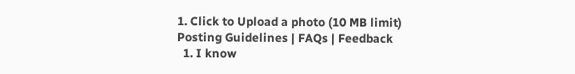1. Click to Upload a photo (10 MB limit)
Posting Guidelines | FAQs | Feedback
  1. I know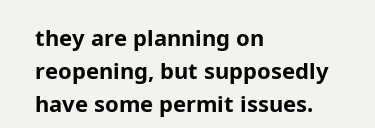they are planning on reopening, but supposedly have some permit issues.